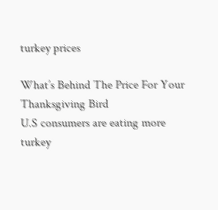turkey prices

What’s Behind The Price For Your Thanksgiving Bird
U.S consumers are eating more turkey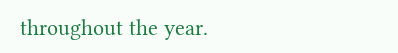throughout the year.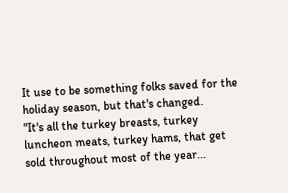It use to be something folks saved for the holiday season, but that's changed.
"It's all the turkey breasts, turkey luncheon meats, turkey hams, that get sold throughout most of the year...